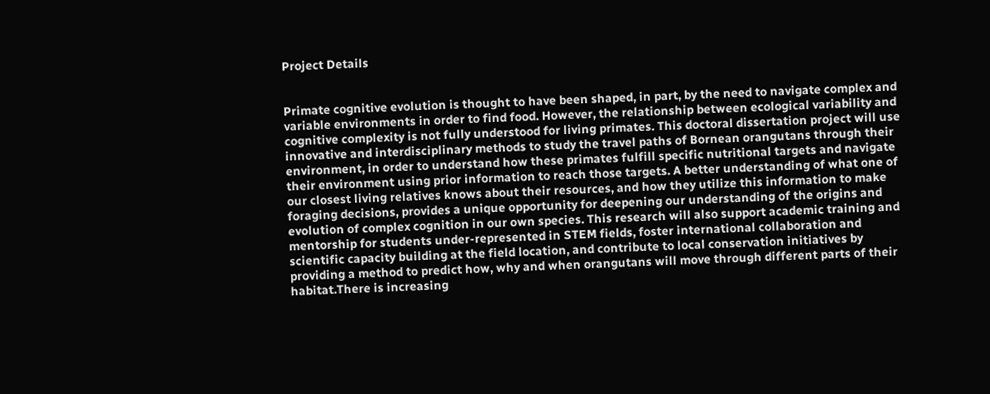Project Details


Primate cognitive evolution is thought to have been shaped, in part, by the need to navigate complex and variable environments in order to find food. However, the relationship between ecological variability and cognitive complexity is not fully understood for living primates. This doctoral dissertation project will use innovative and interdisciplinary methods to study the travel paths of Bornean orangutans through their environment, in order to understand how these primates fulfill specific nutritional targets and navigate their environment using prior information to reach those targets. A better understanding of what one of our closest living relatives knows about their resources, and how they utilize this information to make foraging decisions, provides a unique opportunity for deepening our understanding of the origins and evolution of complex cognition in our own species. This research will also support academic training and mentorship for students under-represented in STEM fields, foster international collaboration and scientific capacity building at the field location, and contribute to local conservation initiatives by providing a method to predict how, why and when orangutans will move through different parts of their habitat.There is increasing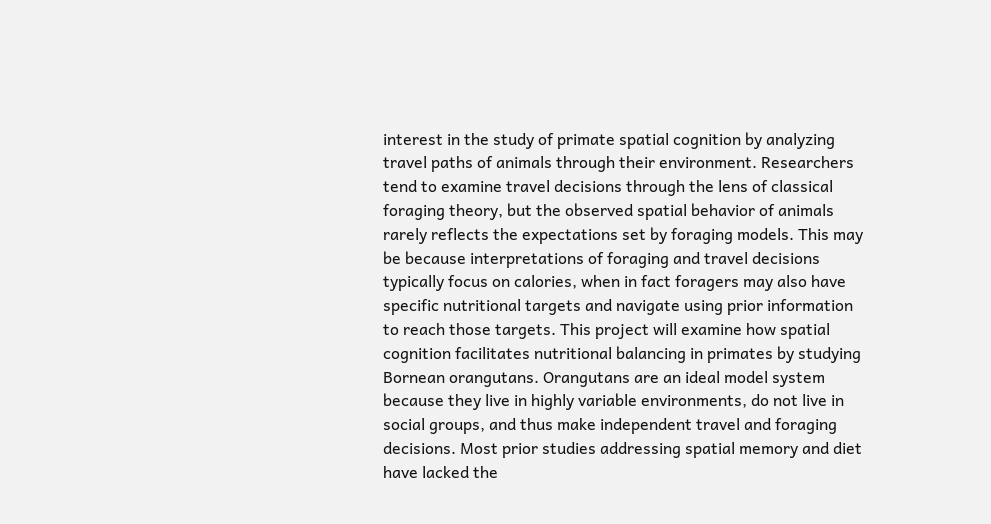interest in the study of primate spatial cognition by analyzing travel paths of animals through their environment. Researchers tend to examine travel decisions through the lens of classical foraging theory, but the observed spatial behavior of animals rarely reflects the expectations set by foraging models. This may be because interpretations of foraging and travel decisions typically focus on calories, when in fact foragers may also have specific nutritional targets and navigate using prior information to reach those targets. This project will examine how spatial cognition facilitates nutritional balancing in primates by studying Bornean orangutans. Orangutans are an ideal model system because they live in highly variable environments, do not live in social groups, and thus make independent travel and foraging decisions. Most prior studies addressing spatial memory and diet have lacked the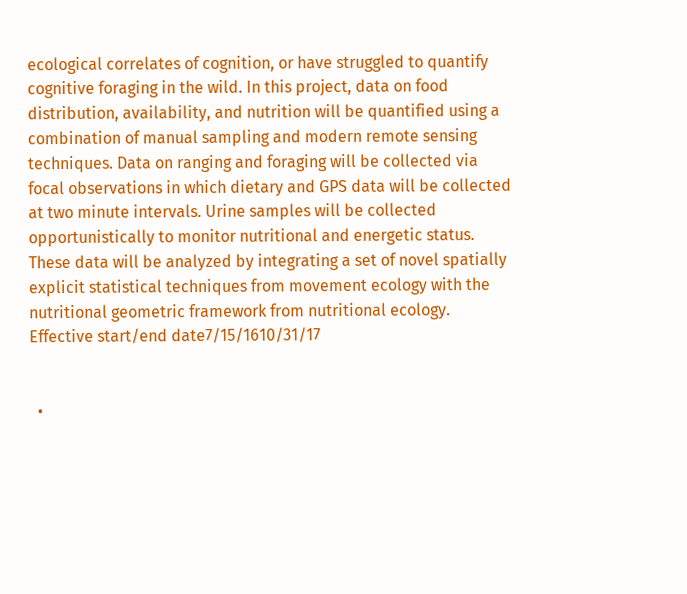ecological correlates of cognition, or have struggled to quantify cognitive foraging in the wild. In this project, data on food distribution, availability, and nutrition will be quantified using a combination of manual sampling and modern remote sensing techniques. Data on ranging and foraging will be collected via focal observations in which dietary and GPS data will be collected at two minute intervals. Urine samples will be collected opportunistically to monitor nutritional and energetic status. These data will be analyzed by integrating a set of novel spatially explicit statistical techniques from movement ecology with the nutritional geometric framework from nutritional ecology.
Effective start/end date7/15/1610/31/17


  •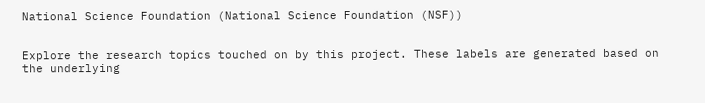National Science Foundation (National Science Foundation (NSF))


Explore the research topics touched on by this project. These labels are generated based on the underlying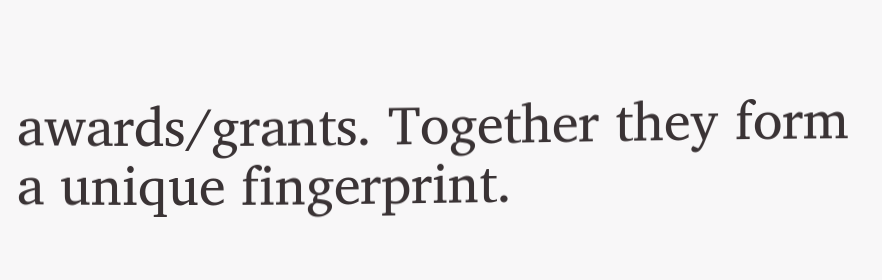awards/grants. Together they form a unique fingerprint.